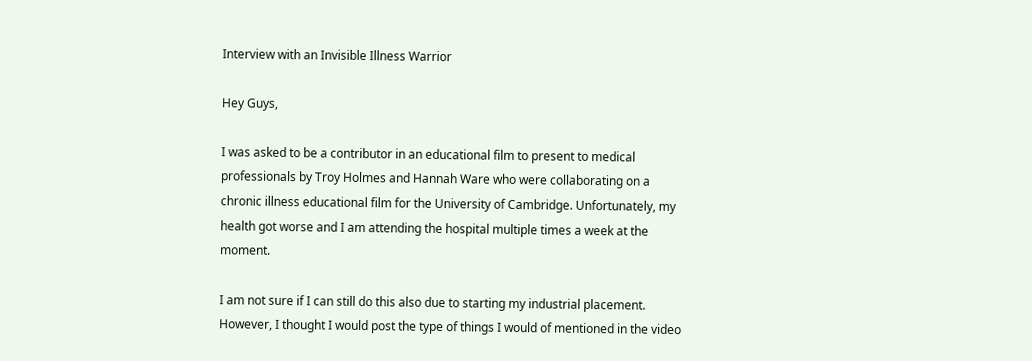Interview with an Invisible Illness Warrior

Hey Guys,

I was asked to be a contributor in an educational film to present to medical professionals by Troy Holmes and Hannah Ware who were collaborating on a chronic illness educational film for the University of Cambridge. Unfortunately, my health got worse and I am attending the hospital multiple times a week at the moment.

I am not sure if I can still do this also due to starting my industrial placement.  However, I thought I would post the type of things I would of mentioned in the video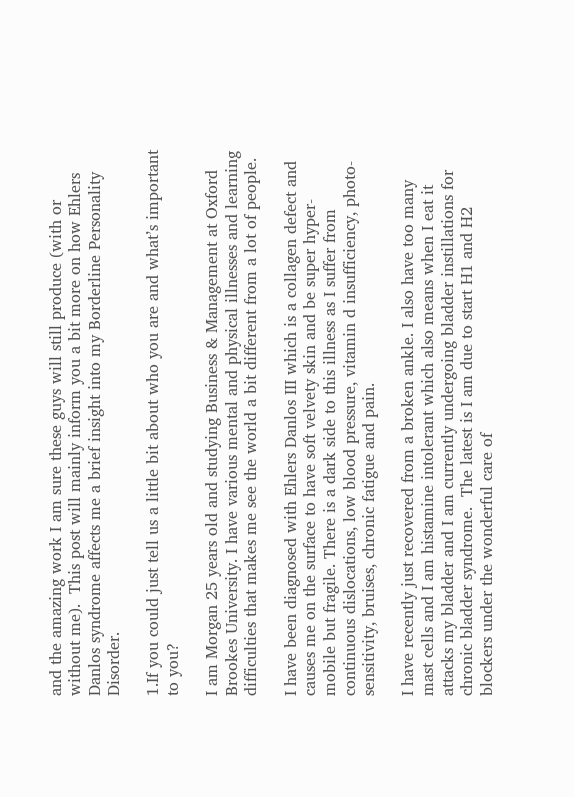and the amazing work I am sure these guys will still produce (with or without me).  This post will mainly inform you a bit more on how Ehlers Danlos syndrome affects me a brief insight into my Borderline Personality Disorder.

1.If you could just tell us a little bit about who you are and what’s important to you?

I am Morgan 25 years old and studying Business & Management at Oxford Brookes University. I have various mental and physical illnesses and learning difficulties that makes me see the world a bit different from a lot of people.

I have been diagnosed with Ehlers Danlos III which is a collagen defect and causes me on the surface to have soft velvety skin and be super hyper-mobile but fragile. There is a dark side to this illness as I suffer from continuous dislocations, low blood pressure, vitamin d insufficiency, photo-sensitivity, bruises, chronic fatigue and pain.

I have recently just recovered from a broken ankle. I also have too many mast cells and I am histamine intolerant which also means when I eat it attacks my bladder and I am currently undergoing bladder instillations for chronic bladder syndrome.  The latest is I am due to start H1 and H2 blockers under the wonderful care of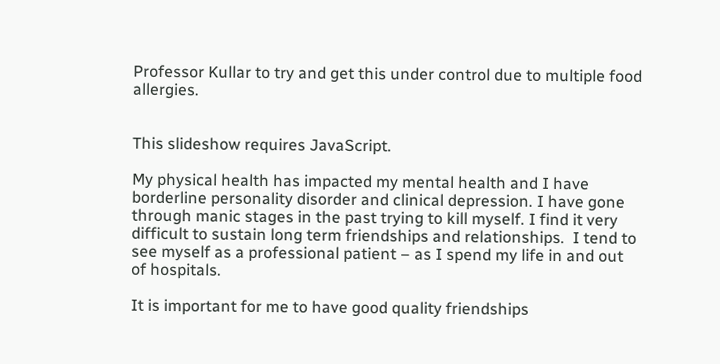Professor Kullar to try and get this under control due to multiple food allergies.


This slideshow requires JavaScript.

My physical health has impacted my mental health and I have  borderline personality disorder and clinical depression. I have gone through manic stages in the past trying to kill myself. I find it very difficult to sustain long term friendships and relationships.  I tend to see myself as a professional patient – as I spend my life in and out of hospitals.

It is important for me to have good quality friendships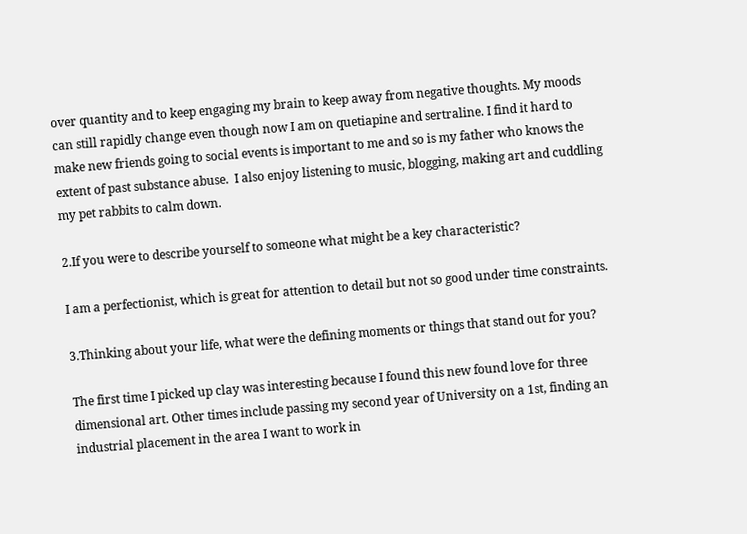over quantity and to keep engaging my brain to keep away from negative thoughts. My moods can still rapidly change even though now I am on quetiapine and sertraline. I find it hard to make new friends going to social events is important to me and so is my father who knows the extent of past substance abuse.  I also enjoy listening to music, blogging, making art and cuddling my pet rabbits to calm down.

2.If you were to describe yourself to someone what might be a key characteristic?

I am a perfectionist, which is great for attention to detail but not so good under time constraints.

3.Thinking about your life, what were the defining moments or things that stand out for you?

The first time I picked up clay was interesting because I found this new found love for three dimensional art. Other times include passing my second year of University on a 1st, finding an industrial placement in the area I want to work in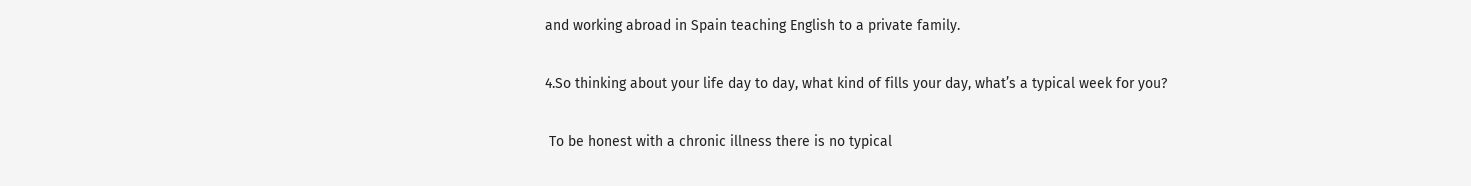and working abroad in Spain teaching English to a private family.

4.So thinking about your life day to day, what kind of fills your day, what’s a typical week for you?

 To be honest with a chronic illness there is no typical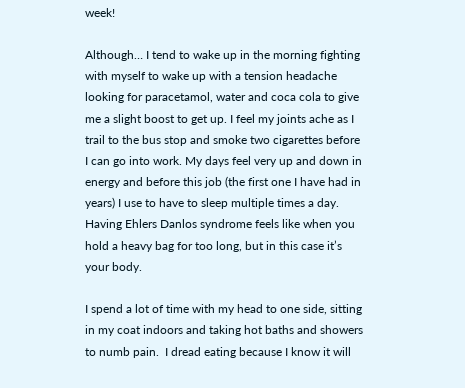week!

Although… I tend to wake up in the morning fighting with myself to wake up with a tension headache looking for paracetamol, water and coca cola to give me a slight boost to get up. I feel my joints ache as I trail to the bus stop and smoke two cigarettes before I can go into work. My days feel very up and down in energy and before this job (the first one I have had in years) I use to have to sleep multiple times a day.  Having Ehlers Danlos syndrome feels like when you hold a heavy bag for too long, but in this case it’s your body.

I spend a lot of time with my head to one side, sitting in my coat indoors and taking hot baths and showers to numb pain.  I dread eating because I know it will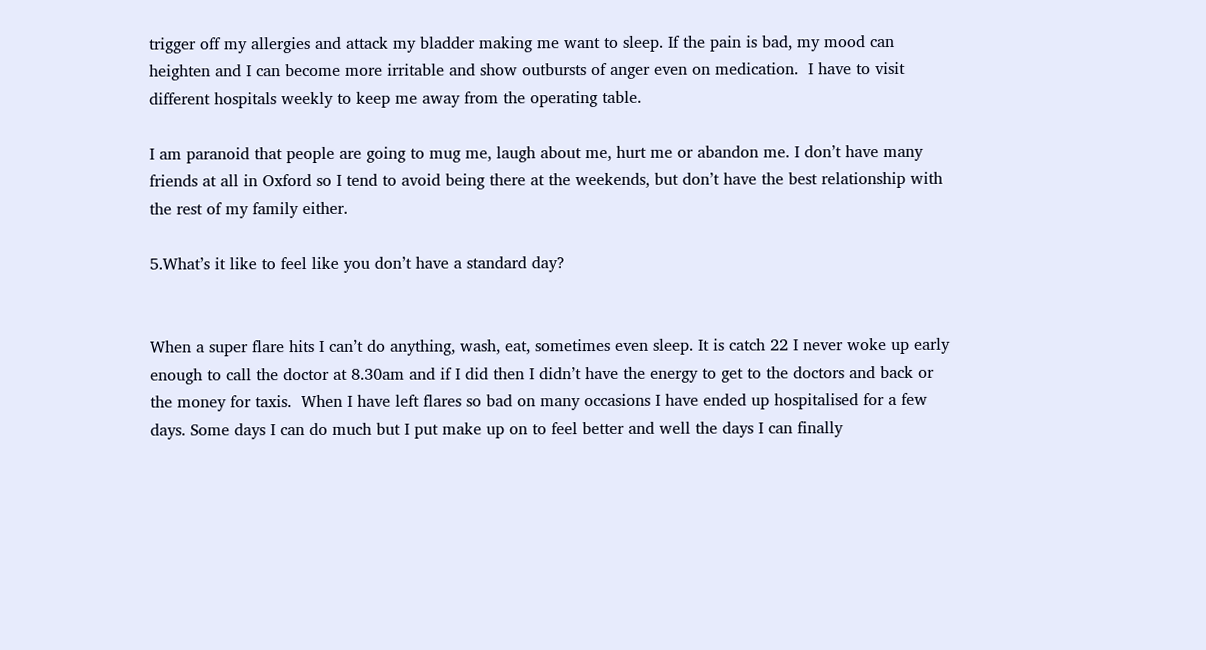trigger off my allergies and attack my bladder making me want to sleep. If the pain is bad, my mood can heighten and I can become more irritable and show outbursts of anger even on medication.  I have to visit different hospitals weekly to keep me away from the operating table.

I am paranoid that people are going to mug me, laugh about me, hurt me or abandon me. I don’t have many friends at all in Oxford so I tend to avoid being there at the weekends, but don’t have the best relationship with the rest of my family either.

5.What’s it like to feel like you don’t have a standard day?


When a super flare hits I can’t do anything, wash, eat, sometimes even sleep. It is catch 22 I never woke up early enough to call the doctor at 8.30am and if I did then I didn’t have the energy to get to the doctors and back or the money for taxis.  When I have left flares so bad on many occasions I have ended up hospitalised for a few days. Some days I can do much but I put make up on to feel better and well the days I can finally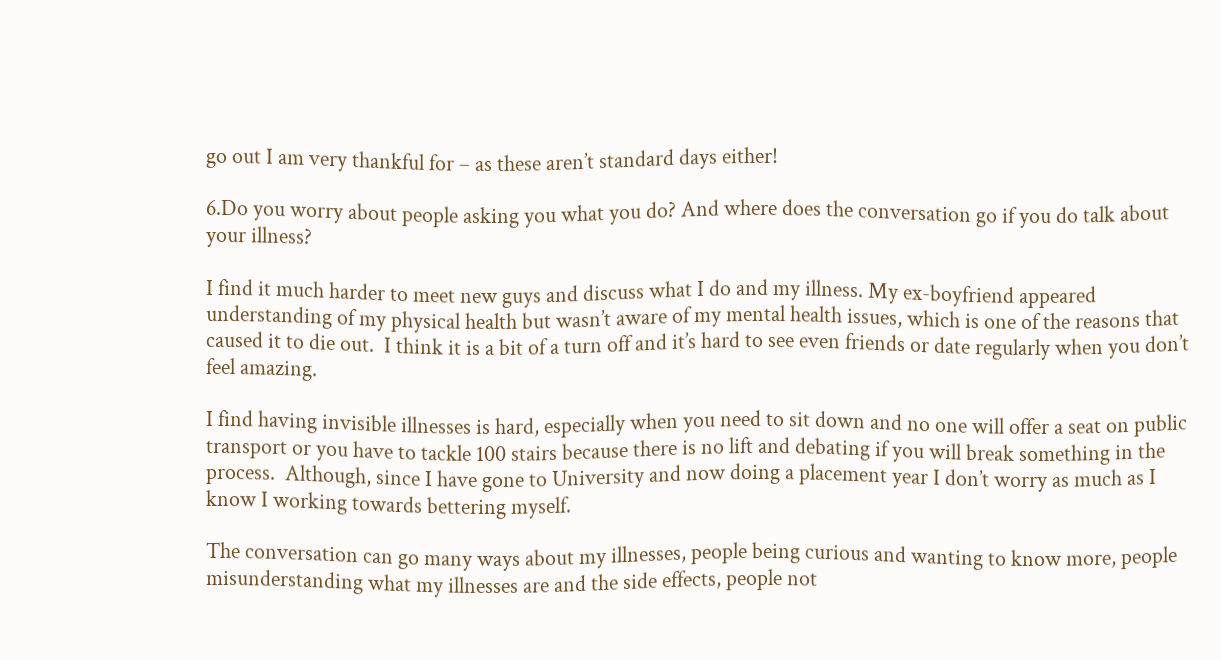go out I am very thankful for – as these aren’t standard days either!

6.Do you worry about people asking you what you do? And where does the conversation go if you do talk about your illness?

I find it much harder to meet new guys and discuss what I do and my illness. My ex-boyfriend appeared understanding of my physical health but wasn’t aware of my mental health issues, which is one of the reasons that caused it to die out.  I think it is a bit of a turn off and it’s hard to see even friends or date regularly when you don’t feel amazing.

I find having invisible illnesses is hard, especially when you need to sit down and no one will offer a seat on public transport or you have to tackle 100 stairs because there is no lift and debating if you will break something in the process.  Although, since I have gone to University and now doing a placement year I don’t worry as much as I know I working towards bettering myself.

The conversation can go many ways about my illnesses, people being curious and wanting to know more, people misunderstanding what my illnesses are and the side effects, people not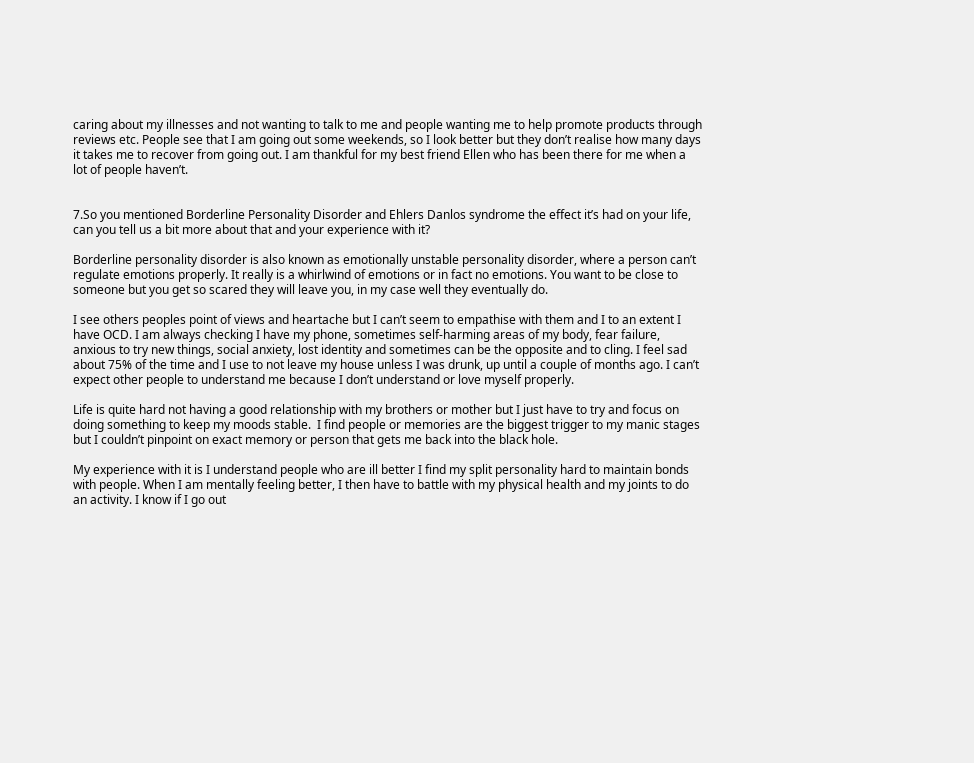caring about my illnesses and not wanting to talk to me and people wanting me to help promote products through reviews etc. People see that I am going out some weekends, so I look better but they don’t realise how many days it takes me to recover from going out. I am thankful for my best friend Ellen who has been there for me when a lot of people haven’t.


7.So you mentioned Borderline Personality Disorder and Ehlers Danlos syndrome the effect it’s had on your life, can you tell us a bit more about that and your experience with it?

Borderline personality disorder is also known as emotionally unstable personality disorder, where a person can’t regulate emotions properly. It really is a whirlwind of emotions or in fact no emotions. You want to be close to someone but you get so scared they will leave you, in my case well they eventually do.

I see others peoples point of views and heartache but I can’t seem to empathise with them and I to an extent I have OCD. I am always checking I have my phone, sometimes self-harming areas of my body, fear failure, anxious to try new things, social anxiety, lost identity and sometimes can be the opposite and to cling. I feel sad about 75% of the time and I use to not leave my house unless I was drunk, up until a couple of months ago. I can’t expect other people to understand me because I don’t understand or love myself properly.

Life is quite hard not having a good relationship with my brothers or mother but I just have to try and focus on doing something to keep my moods stable.  I find people or memories are the biggest trigger to my manic stages but I couldn’t pinpoint on exact memory or person that gets me back into the black hole.

My experience with it is I understand people who are ill better I find my split personality hard to maintain bonds with people. When I am mentally feeling better, I then have to battle with my physical health and my joints to do an activity. I know if I go out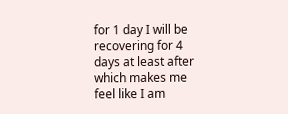for 1 day I will be recovering for 4 days at least after which makes me feel like I am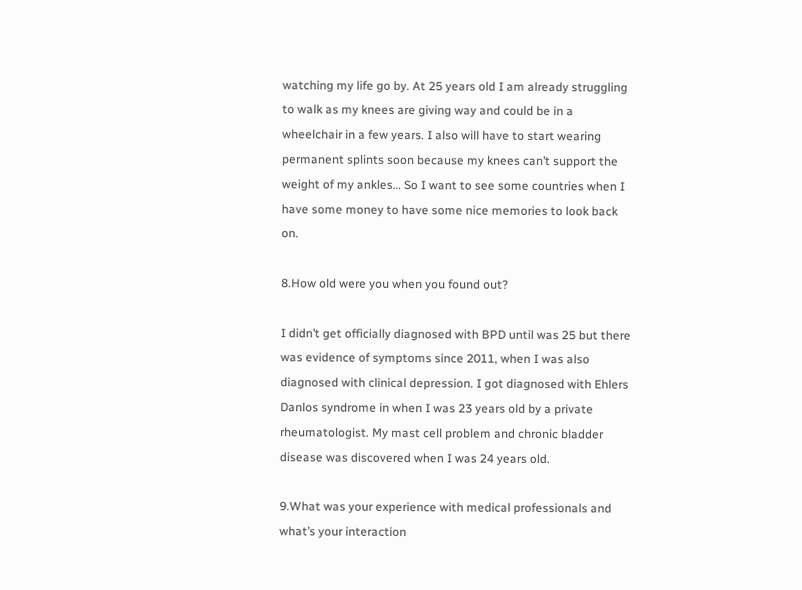watching my life go by. At 25 years old I am already struggling to walk as my knees are giving way and could be in a wheelchair in a few years. I also will have to start wearing permanent splints soon because my knees can’t support the weight of my ankles… So I want to see some countries when I have some money to have some nice memories to look back on.

8.How old were you when you found out?

I didn’t get officially diagnosed with BPD until was 25 but there was evidence of symptoms since 2011, when I was also diagnosed with clinical depression. I got diagnosed with Ehlers Danlos syndrome in when I was 23 years old by a private rheumatologist. My mast cell problem and chronic bladder disease was discovered when I was 24 years old.

9.What was your experience with medical professionals and what’s your interaction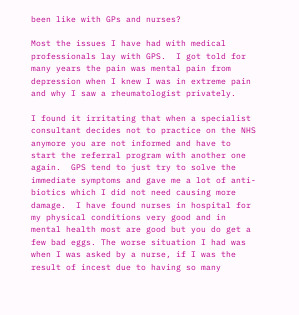been like with GPs and nurses?

Most the issues I have had with medical professionals lay with GPS.  I got told for many years the pain was mental pain from depression when I knew I was in extreme pain and why I saw a rheumatologist privately.

I found it irritating that when a specialist consultant decides not to practice on the NHS anymore you are not informed and have to start the referral program with another one again.  GPS tend to just try to solve the immediate symptoms and gave me a lot of anti-biotics which I did not need causing more damage.  I have found nurses in hospital for my physical conditions very good and in mental health most are good but you do get a few bad eggs. The worse situation I had was when I was asked by a nurse, if I was the result of incest due to having so many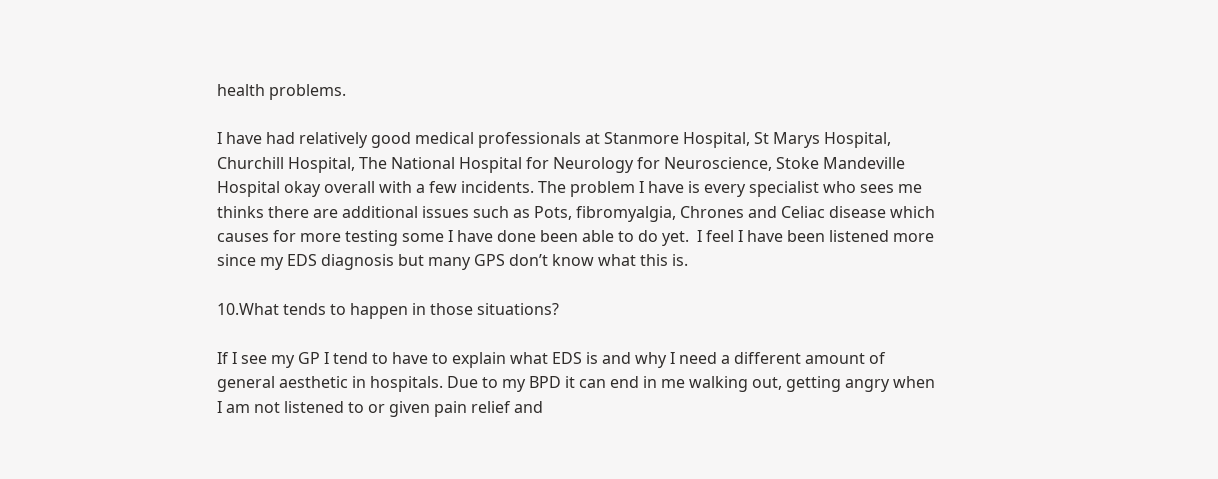health problems.

I have had relatively good medical professionals at Stanmore Hospital, St Marys Hospital, Churchill Hospital, The National Hospital for Neurology for Neuroscience, Stoke Mandeville Hospital okay overall with a few incidents. The problem I have is every specialist who sees me thinks there are additional issues such as Pots, fibromyalgia, Chrones and Celiac disease which causes for more testing some I have done been able to do yet.  I feel I have been listened more since my EDS diagnosis but many GPS don’t know what this is.

10.What tends to happen in those situations?

If I see my GP I tend to have to explain what EDS is and why I need a different amount of general aesthetic in hospitals. Due to my BPD it can end in me walking out, getting angry when I am not listened to or given pain relief and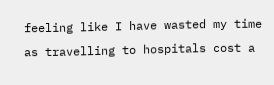feeling like I have wasted my time as travelling to hospitals cost a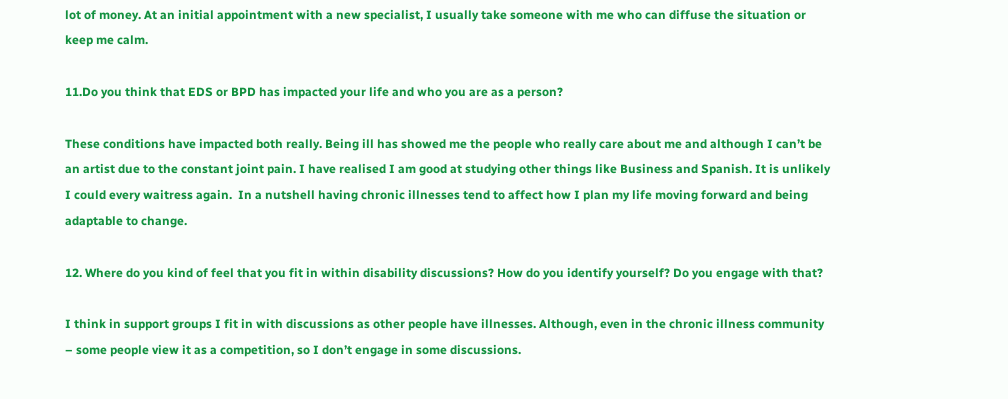lot of money. At an initial appointment with a new specialist, I usually take someone with me who can diffuse the situation or keep me calm.

11.Do you think that EDS or BPD has impacted your life and who you are as a person?

These conditions have impacted both really. Being ill has showed me the people who really care about me and although I can’t be an artist due to the constant joint pain. I have realised I am good at studying other things like Business and Spanish. It is unlikely I could every waitress again.  In a nutshell having chronic illnesses tend to affect how I plan my life moving forward and being adaptable to change.

12. Where do you kind of feel that you fit in within disability discussions? How do you identify yourself? Do you engage with that?

I think in support groups I fit in with discussions as other people have illnesses. Although, even in the chronic illness community – some people view it as a competition, so I don’t engage in some discussions.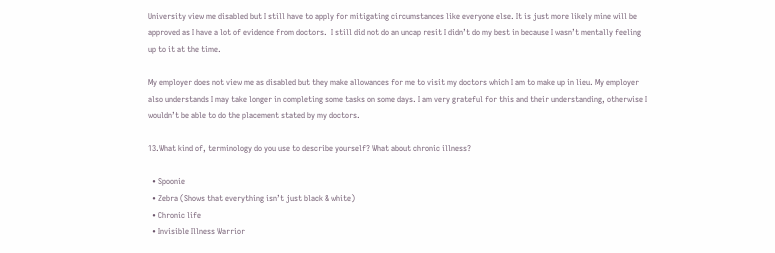University view me disabled but I still have to apply for mitigating circumstances like everyone else. It is just more likely mine will be approved as I have a lot of evidence from doctors.  I still did not do an uncap resit I didn’t do my best in because I wasn’t mentally feeling up to it at the time.

My employer does not view me as disabled but they make allowances for me to visit my doctors which I am to make up in lieu. My employer also understands I may take longer in completing some tasks on some days. I am very grateful for this and their understanding, otherwise I wouldn’t be able to do the placement stated by my doctors.

13.What kind of, terminology do you use to describe yourself? What about chronic illness?

  • Spoonie
  • Zebra (Shows that everything isn’t just black & white)
  • Chronic life
  • Invisible Illness Warrior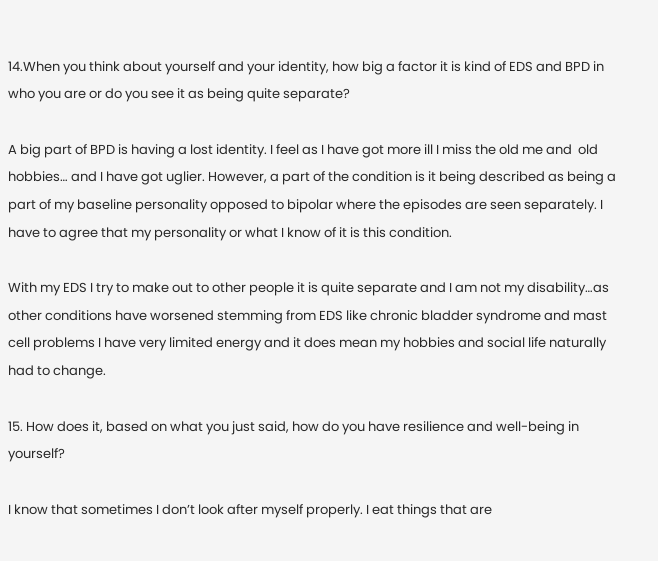14.When you think about yourself and your identity, how big a factor it is kind of EDS and BPD in who you are or do you see it as being quite separate?

A big part of BPD is having a lost identity. I feel as I have got more ill I miss the old me and  old hobbies… and I have got uglier. However, a part of the condition is it being described as being a part of my baseline personality opposed to bipolar where the episodes are seen separately. I have to agree that my personality or what I know of it is this condition.

With my EDS I try to make out to other people it is quite separate and I am not my disability…as other conditions have worsened stemming from EDS like chronic bladder syndrome and mast cell problems I have very limited energy and it does mean my hobbies and social life naturally had to change.

15. How does it, based on what you just said, how do you have resilience and well-being in yourself?

I know that sometimes I don’t look after myself properly. I eat things that are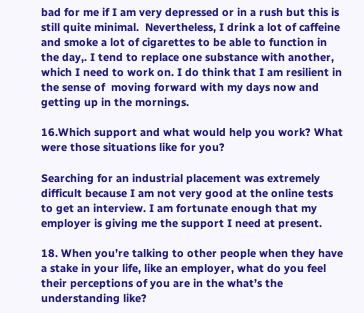bad for me if I am very depressed or in a rush but this is still quite minimal.  Nevertheless, I drink a lot of caffeine and smoke a lot of cigarettes to be able to function in the day,. I tend to replace one substance with another, which I need to work on. I do think that I am resilient in the sense of  moving forward with my days now and getting up in the mornings.

16.Which support and what would help you work? What were those situations like for you?

Searching for an industrial placement was extremely difficult because I am not very good at the online tests to get an interview. I am fortunate enough that my employer is giving me the support I need at present.

18. When you’re talking to other people when they have a stake in your life, like an employer, what do you feel their perceptions of you are in the what’s the understanding like?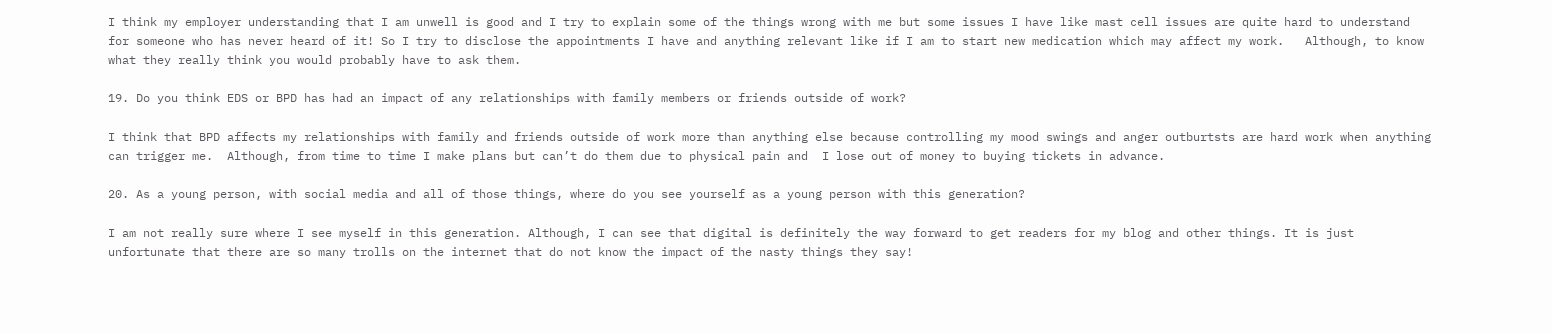I think my employer understanding that I am unwell is good and I try to explain some of the things wrong with me but some issues I have like mast cell issues are quite hard to understand for someone who has never heard of it! So I try to disclose the appointments I have and anything relevant like if I am to start new medication which may affect my work.   Although, to know what they really think you would probably have to ask them.

19. Do you think EDS or BPD has had an impact of any relationships with family members or friends outside of work?

I think that BPD affects my relationships with family and friends outside of work more than anything else because controlling my mood swings and anger outburtsts are hard work when anything can trigger me.  Although, from time to time I make plans but can’t do them due to physical pain and  I lose out of money to buying tickets in advance.

20. As a young person, with social media and all of those things, where do you see yourself as a young person with this generation?

I am not really sure where I see myself in this generation. Although, I can see that digital is definitely the way forward to get readers for my blog and other things. It is just unfortunate that there are so many trolls on the internet that do not know the impact of the nasty things they say!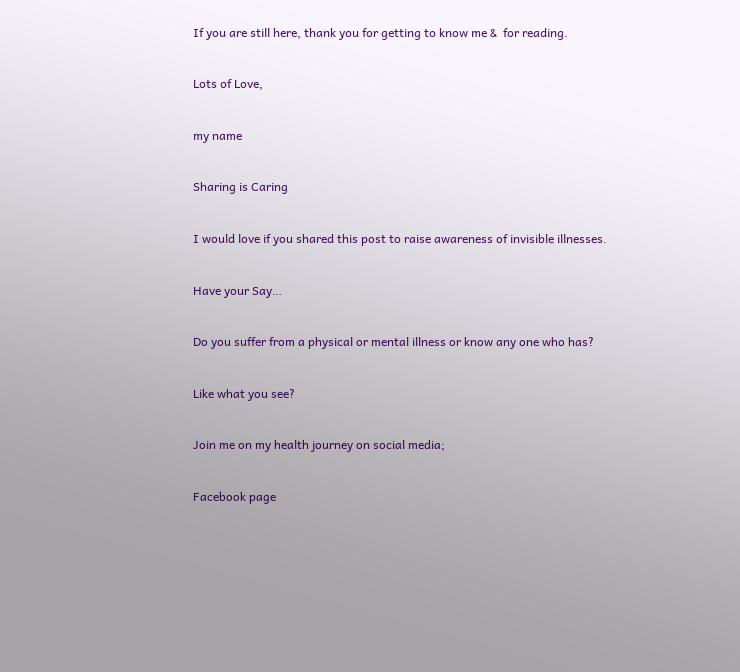If you are still here, thank you for getting to know me &  for reading.

Lots of Love,

my name

Sharing is Caring

I would love if you shared this post to raise awareness of invisible illnesses.

Have your Say…

Do you suffer from a physical or mental illness or know any one who has?

Like what you see?

Join me on my health journey on social media;

Facebook page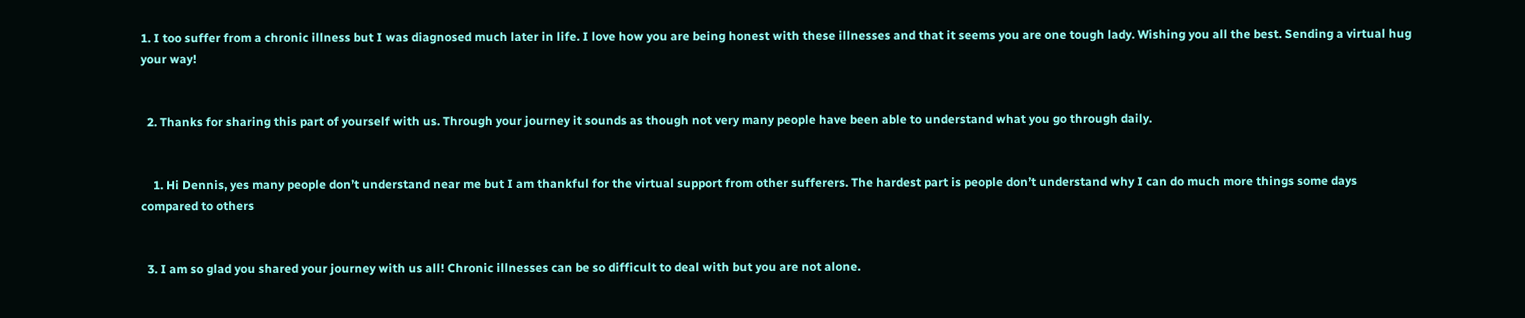1. I too suffer from a chronic illness but I was diagnosed much later in life. I love how you are being honest with these illnesses and that it seems you are one tough lady. Wishing you all the best. Sending a virtual hug your way!


  2. Thanks for sharing this part of yourself with us. Through your journey it sounds as though not very many people have been able to understand what you go through daily.


    1. Hi Dennis, yes many people don’t understand near me but I am thankful for the virtual support from other sufferers. The hardest part is people don’t understand why I can do much more things some days compared to others


  3. I am so glad you shared your journey with us all! Chronic illnesses can be so difficult to deal with but you are not alone.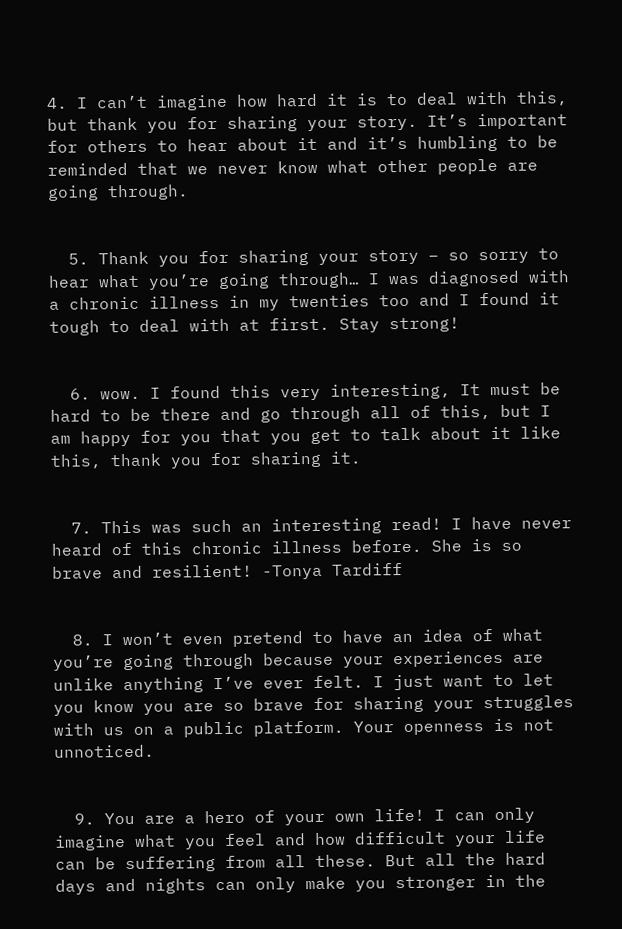4. I can’t imagine how hard it is to deal with this, but thank you for sharing your story. It’s important for others to hear about it and it’s humbling to be reminded that we never know what other people are going through.


  5. Thank you for sharing your story – so sorry to hear what you’re going through… I was diagnosed with a chronic illness in my twenties too and I found it tough to deal with at first. Stay strong!


  6. wow. I found this very interesting, It must be hard to be there and go through all of this, but I am happy for you that you get to talk about it like this, thank you for sharing it.


  7. This was such an interesting read! I have never heard of this chronic illness before. She is so brave and resilient! -Tonya Tardiff


  8. I won’t even pretend to have an idea of what you’re going through because your experiences are unlike anything I’ve ever felt. I just want to let you know you are so brave for sharing your struggles with us on a public platform. Your openness is not unnoticed.


  9. You are a hero of your own life! I can only imagine what you feel and how difficult your life can be suffering from all these. But all the hard days and nights can only make you stronger in the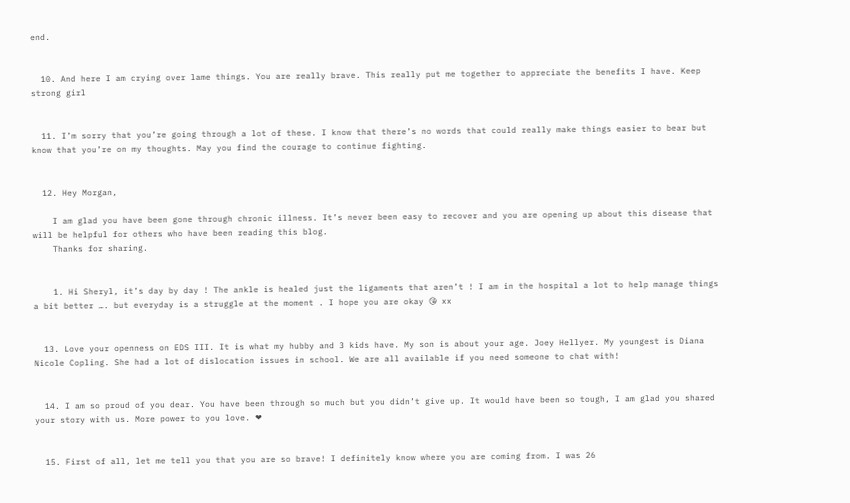end.


  10. And here I am crying over lame things. You are really brave. This really put me together to appreciate the benefits I have. Keep strong girl


  11. I’m sorry that you’re going through a lot of these. I know that there’s no words that could really make things easier to bear but know that you’re on my thoughts. May you find the courage to continue fighting.


  12. Hey Morgan,

    I am glad you have been gone through chronic illness. It’s never been easy to recover and you are opening up about this disease that will be helpful for others who have been reading this blog.
    Thanks for sharing.


    1. Hi Sheryl, it’s day by day ! The ankle is healed just the ligaments that aren’t ! I am in the hospital a lot to help manage things a bit better …. but everyday is a struggle at the moment . I hope you are okay 😘 xx


  13. Love your openness on EDS III. It is what my hubby and 3 kids have. My son is about your age. Joey Hellyer. My youngest is Diana Nicole Copling. She had a lot of dislocation issues in school. We are all available if you need someone to chat with!


  14. I am so proud of you dear. You have been through so much but you didn’t give up. It would have been so tough, I am glad you shared your story with us. More power to you love. ❤


  15. First of all, let me tell you that you are so brave! I definitely know where you are coming from. I was 26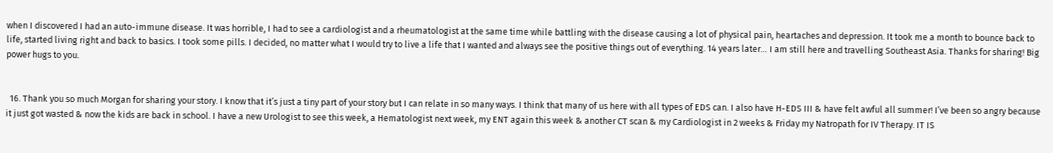when I discovered I had an auto-immune disease. It was horrible, I had to see a cardiologist and a rheumatologist at the same time while battling with the disease causing a lot of physical pain, heartaches and depression. It took me a month to bounce back to life, started living right and back to basics. I took some pills. I decided, no matter what I would try to live a life that I wanted and always see the positive things out of everything. 14 years later… I am still here and travelling Southeast Asia. Thanks for sharing! Big power hugs to you.


  16. Thank you so much Morgan for sharing your story. I know that it’s just a tiny part of your story but I can relate in so many ways. I think that many of us here with all types of EDS can. I also have H-EDS III & have felt awful all summer! I’ve been so angry because it just got wasted & now the kids are back in school. I have a new Urologist to see this week, a Hematologist next week, my ENT again this week & another CT scan & my Cardiologist in 2 weeks & Friday my Natropath for IV Therapy. IT IS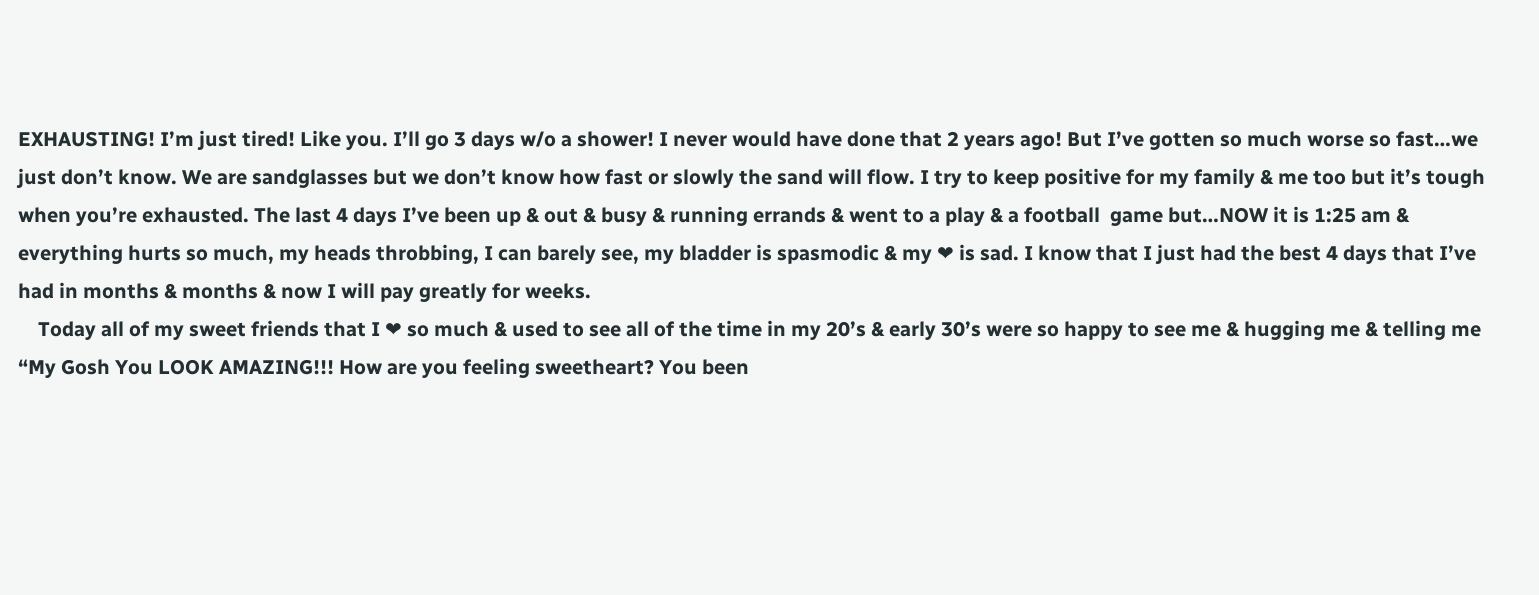EXHAUSTING! I’m just tired! Like you. I’ll go 3 days w/o a shower! I never would have done that 2 years ago! But I’ve gotten so much worse so fast…we just don’t know. We are sandglasses but we don’t know how fast or slowly the sand will flow. I try to keep positive for my family & me too but it’s tough when you’re exhausted. The last 4 days I’ve been up & out & busy & running errands & went to a play & a football  game but…NOW it is 1:25 am & everything hurts so much, my heads throbbing, I can barely see, my bladder is spasmodic & my ❤ is sad. I know that I just had the best 4 days that I’ve had in months & months & now I will pay greatly for weeks.
    Today all of my sweet friends that I ❤ so much & used to see all of the time in my 20’s & early 30’s were so happy to see me & hugging me & telling me “My Gosh You LOOK AMAZING!!! How are you feeling sweetheart? You been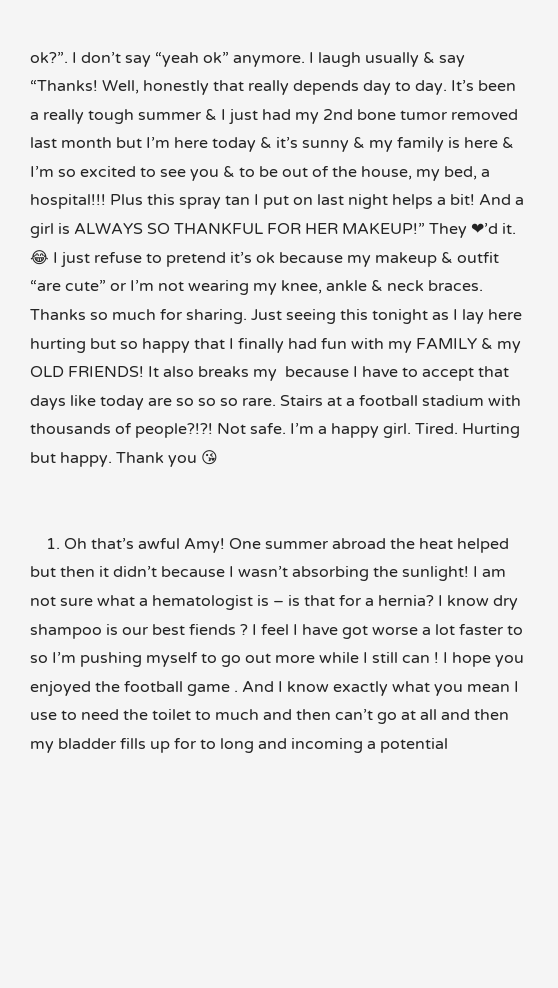ok?”. I don’t say “yeah ok” anymore. I laugh usually & say “Thanks! Well, honestly that really depends day to day. It’s been a really tough summer & I just had my 2nd bone tumor removed last month but I’m here today & it’s sunny & my family is here & I’m so excited to see you & to be out of the house, my bed, a hospital!!! Plus this spray tan I put on last night helps a bit! And a girl is ALWAYS SO THANKFUL FOR HER MAKEUP!” They ❤’d it. 😂 I just refuse to pretend it’s ok because my makeup & outfit “are cute” or I’m not wearing my knee, ankle & neck braces. Thanks so much for sharing. Just seeing this tonight as I lay here hurting but so happy that I finally had fun with my FAMILY & my OLD FRIENDS! It also breaks my  because I have to accept that days like today are so so so rare. Stairs at a football stadium with thousands of people?!?! Not safe. I’m a happy girl. Tired. Hurting but happy. Thank you 😘


    1. Oh that’s awful Amy! One summer abroad the heat helped but then it didn’t because I wasn’t absorbing the sunlight! I am not sure what a hematologist is – is that for a hernia? I know dry shampoo is our best fiends ? I feel I have got worse a lot faster to so I’m pushing myself to go out more while I still can ! I hope you enjoyed the football game . And I know exactly what you mean I use to need the toilet to much and then can’t go at all and then my bladder fills up for to long and incoming a potential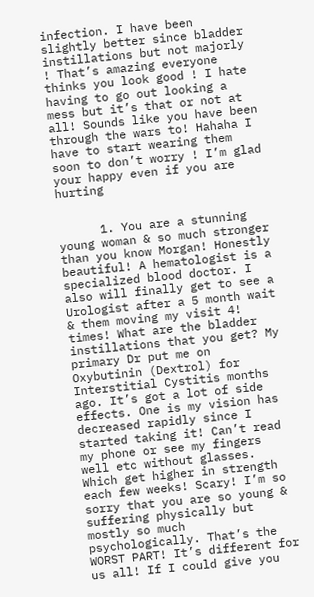infection. I have been slightly better since bladder instillations but not majorly ! That’s amazing everyone thinks you look good ! I hate having to go out looking a mess but it’s that or not at all! Sounds like you have been through the wars to! Hahaha I have to start wearing them soon to don’t worry ! I’m glad your happy even if you are hurting


      1. You are a stunning young woman & so much stronger than you know Morgan! Honestly beautiful! A hematologist is a specialized blood doctor. I also will finally get to see a Urologist after a 5 month wait & them moving my visit 4! times! What are the bladder instillations that you get? My primary Dr put me on Oxybutinin (Dextrol) for Interstitial Cystitis months ago. It’s got a lot of side effects. One is my vision has decreased rapidly since I started taking it! Can’t read my phone or see my fingers well etc without glasses. Which get higher in strength each few weeks! Scary! I’m so sorry that you are so young & suffering physically but mostly so much psychologically. That’s the WORST PART! It’s different for us all! If I could give you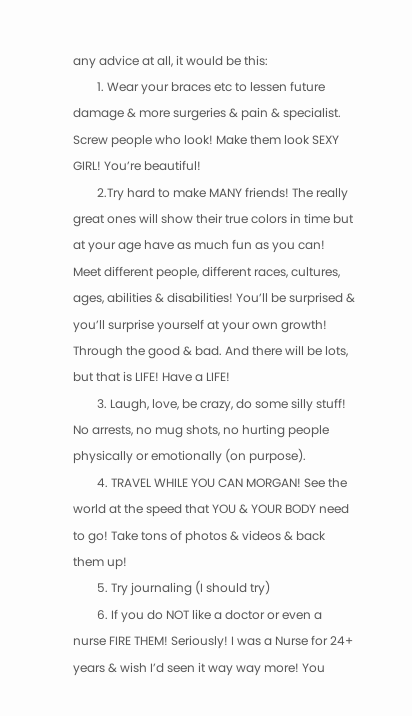any advice at all, it would be this:
        1. Wear your braces etc to lessen future damage & more surgeries & pain & specialist. Screw people who look! Make them look SEXY GIRL! You’re beautiful!
        2.Try hard to make MANY friends! The really great ones will show their true colors in time but at your age have as much fun as you can! Meet different people, different races, cultures, ages, abilities & disabilities! You’ll be surprised & you’ll surprise yourself at your own growth! Through the good & bad. And there will be lots, but that is LIFE! Have a LIFE!
        3. Laugh, love, be crazy, do some silly stuff! No arrests, no mug shots, no hurting people physically or emotionally (on purpose).
        4. TRAVEL WHILE YOU CAN MORGAN! See the world at the speed that YOU & YOUR BODY need to go! Take tons of photos & videos & back them up!
        5. Try journaling (I should try)
        6. If you do NOT like a doctor or even a nurse FIRE THEM! Seriously! I was a Nurse for 24+ years & wish I’d seen it way way more! You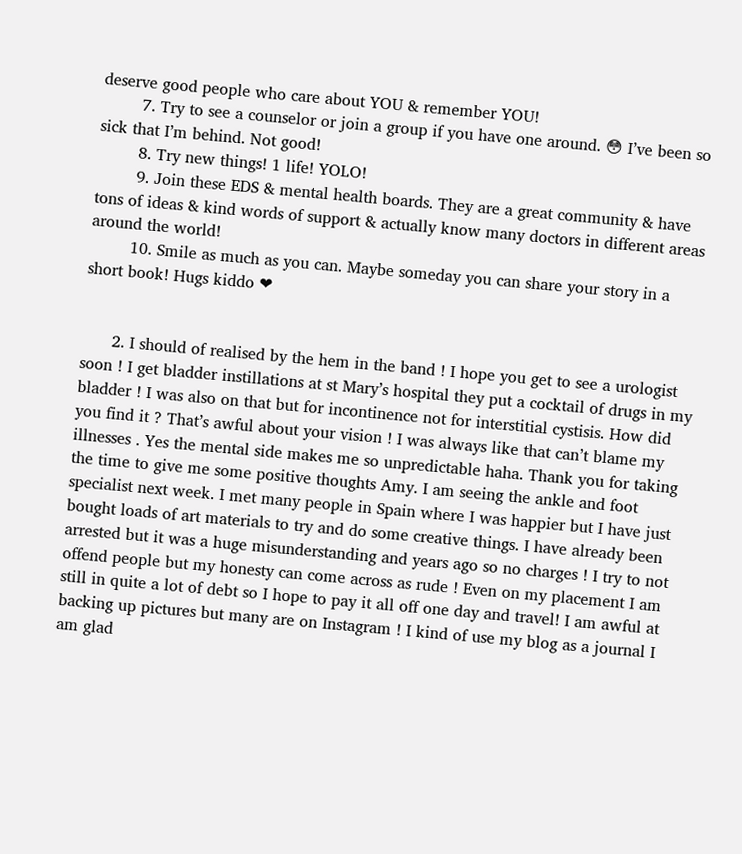deserve good people who care about YOU & remember YOU!
        7. Try to see a counselor or join a group if you have one around. 😳 I’ve been so sick that I’m behind. Not good!
        8. Try new things! 1 life! YOLO!
        9. Join these EDS & mental health boards. They are a great community & have tons of ideas & kind words of support & actually know many doctors in different areas around the world!
        10. Smile as much as you can. Maybe someday you can share your story in a short book! Hugs kiddo ❤


      2. I should of realised by the hem in the band ! I hope you get to see a urologist soon ! I get bladder instillations at st Mary’s hospital they put a cocktail of drugs in my bladder ! I was also on that but for incontinence not for interstitial cystisis. How did you find it ? That’s awful about your vision ! I was always like that can’t blame my illnesses . Yes the mental side makes me so unpredictable haha. Thank you for taking the time to give me some positive thoughts Amy. I am seeing the ankle and foot specialist next week. I met many people in Spain where I was happier but I have just bought loads of art materials to try and do some creative things. I have already been arrested but it was a huge misunderstanding and years ago so no charges ! I try to not offend people but my honesty can come across as rude ! Even on my placement I am still in quite a lot of debt so I hope to pay it all off one day and travel! I am awful at backing up pictures but many are on Instagram ! I kind of use my blog as a journal I am glad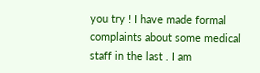you try ! I have made formal complaints about some medical staff in the last . I am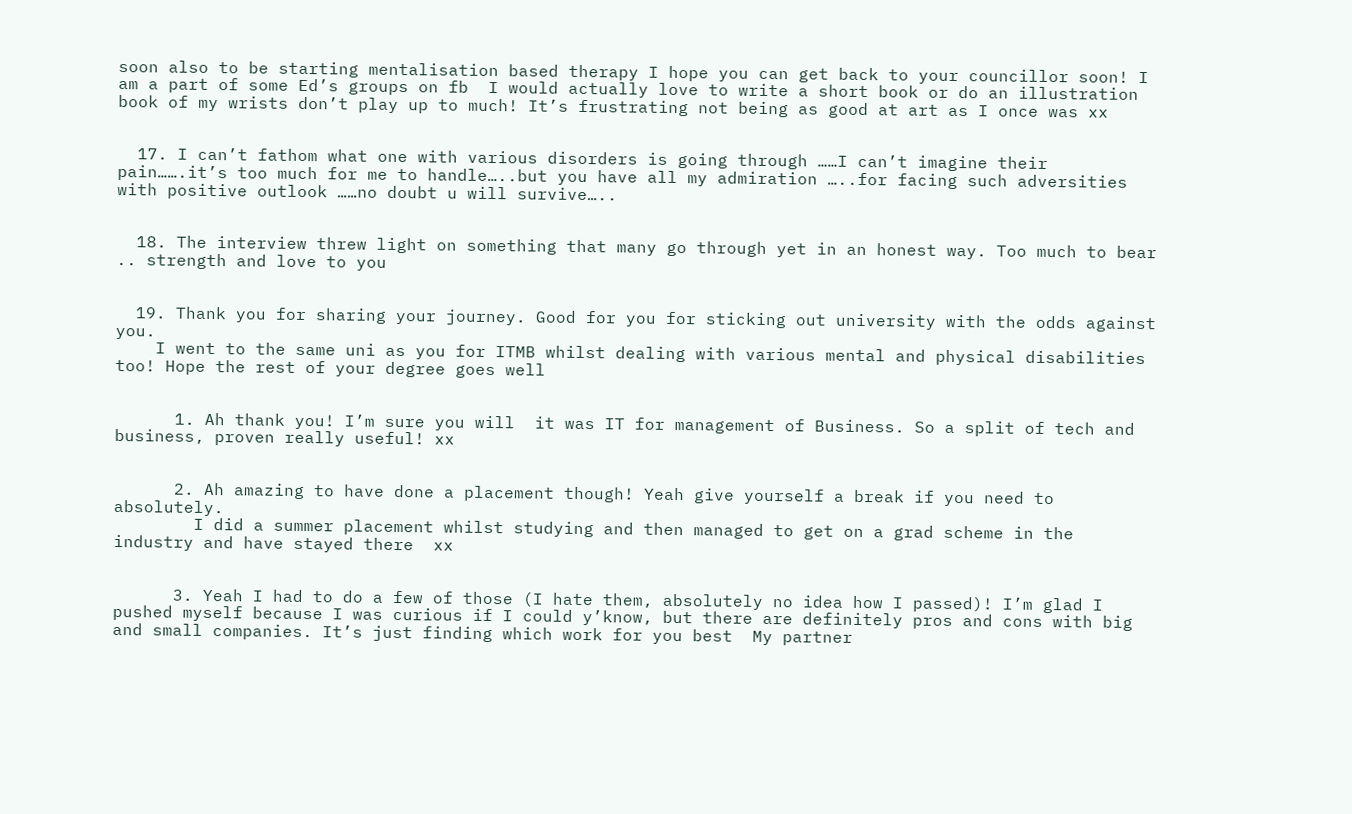soon also to be starting mentalisation based therapy I hope you can get back to your councillor soon! I am a part of some Ed’s groups on fb  I would actually love to write a short book or do an illustration book of my wrists don’t play up to much! It’s frustrating not being as good at art as I once was xx


  17. I can’t fathom what one with various disorders is going through ……I can’t imagine their pain…….it’s too much for me to handle…..but you have all my admiration …..for facing such adversities with positive outlook ……no doubt u will survive…..


  18. The interview threw light on something that many go through yet in an honest way. Too much to bear .. strength and love to you


  19. Thank you for sharing your journey. Good for you for sticking out university with the odds against you.
    I went to the same uni as you for ITMB whilst dealing with various mental and physical disabilities too! Hope the rest of your degree goes well


      1. Ah thank you! I’m sure you will  it was IT for management of Business. So a split of tech and business, proven really useful! xx


      2. Ah amazing to have done a placement though! Yeah give yourself a break if you need to absolutely.
        I did a summer placement whilst studying and then managed to get on a grad scheme in the industry and have stayed there  xx


      3. Yeah I had to do a few of those (I hate them, absolutely no idea how I passed)! I’m glad I pushed myself because I was curious if I could y’know, but there are definitely pros and cons with big and small companies. It’s just finding which work for you best  My partner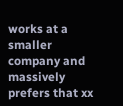works at a smaller company and massively prefers that xx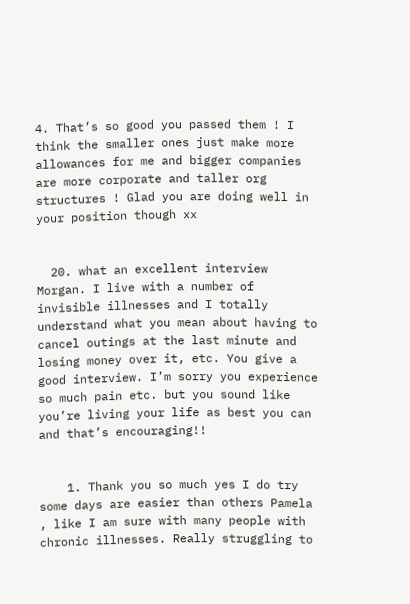4. That’s so good you passed them ! I think the smaller ones just make more allowances for me and bigger companies are more corporate and taller org structures ! Glad you are doing well in your position though xx


  20. what an excellent interview Morgan. I live with a number of invisible illnesses and I totally understand what you mean about having to cancel outings at the last minute and losing money over it, etc. You give a good interview. I’m sorry you experience so much pain etc. but you sound like you’re living your life as best you can and that’s encouraging!!


    1. Thank you so much yes I do try some days are easier than others Pamela , like I am sure with many people with chronic illnesses. Really struggling to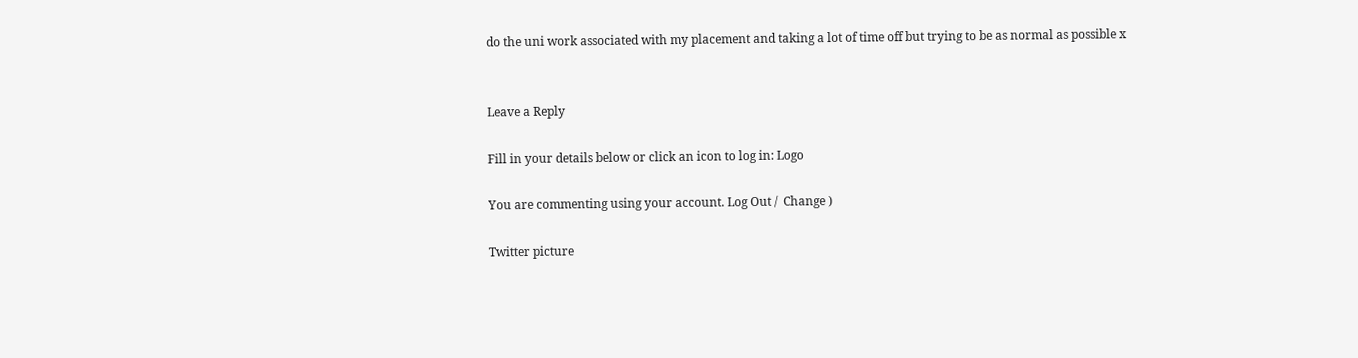do the uni work associated with my placement and taking a lot of time off but trying to be as normal as possible x


Leave a Reply

Fill in your details below or click an icon to log in: Logo

You are commenting using your account. Log Out /  Change )

Twitter picture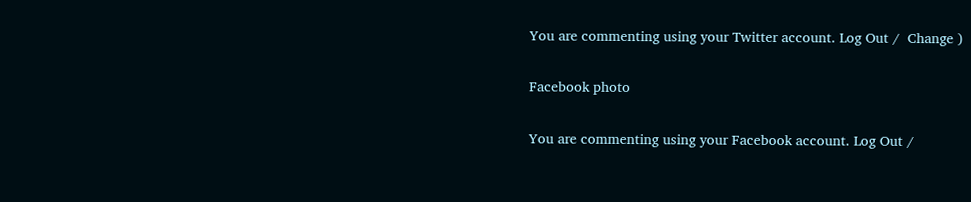You are commenting using your Twitter account. Log Out /  Change )

Facebook photo

You are commenting using your Facebook account. Log Out /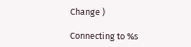Change )

Connecting to %s